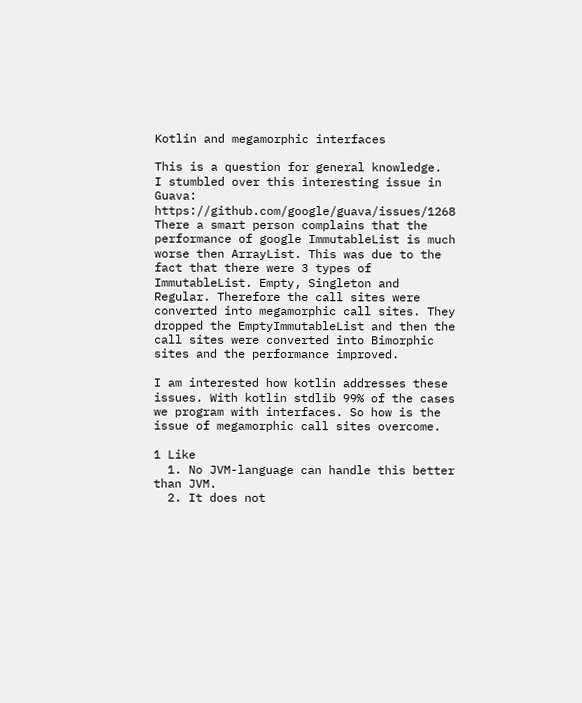Kotlin and megamorphic interfaces

This is a question for general knowledge.
I stumbled over this interesting issue in Guava: https://github.com/google/guava/issues/1268
There a smart person complains that the performance of google ImmutableList is much worse then ArrayList. This was due to the fact that there were 3 types of ImmutableList. Empty, Singleton and Regular. Therefore the call sites were converted into megamorphic call sites. They dropped the EmptyImmutableList and then the call sites were converted into Bimorphic sites and the performance improved.

I am interested how kotlin addresses these issues. With kotlin stdlib 99% of the cases we program with interfaces. So how is the issue of megamorphic call sites overcome.

1 Like
  1. No JVM-language can handle this better than JVM.
  2. It does not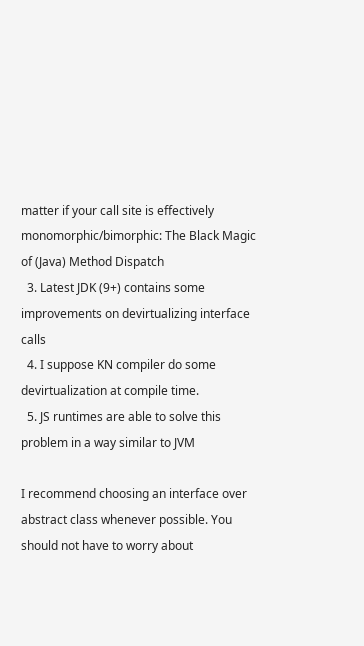matter if your call site is effectively monomorphic/bimorphic: The Black Magic of (Java) Method Dispatch
  3. Latest JDK (9+) contains some improvements on devirtualizing interface calls
  4. I suppose KN compiler do some devirtualization at compile time.
  5. JS runtimes are able to solve this problem in a way similar to JVM

I recommend choosing an interface over abstract class whenever possible. You should not have to worry about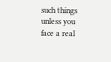such things unless you face a real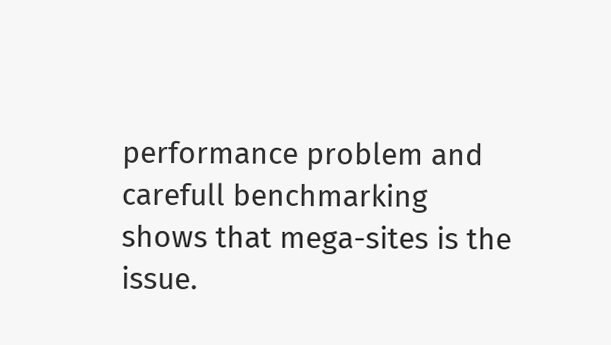performance problem and carefull benchmarking shows that mega-sites is the issue.